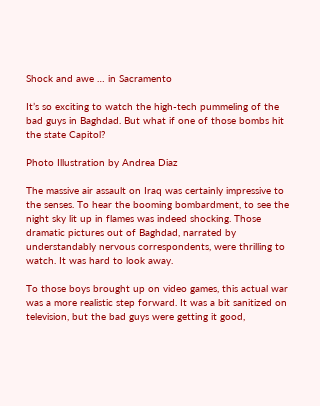Shock and awe … in Sacramento

It’s so exciting to watch the high-tech pummeling of the bad guys in Baghdad. But what if one of those bombs hit the state Capitol?

Photo Illustration by Andrea Diaz

The massive air assault on Iraq was certainly impressive to the senses. To hear the booming bombardment, to see the night sky lit up in flames was indeed shocking. Those dramatic pictures out of Baghdad, narrated by understandably nervous correspondents, were thrilling to watch. It was hard to look away.

To those boys brought up on video games, this actual war was a more realistic step forward. It was a bit sanitized on television, but the bad guys were getting it good,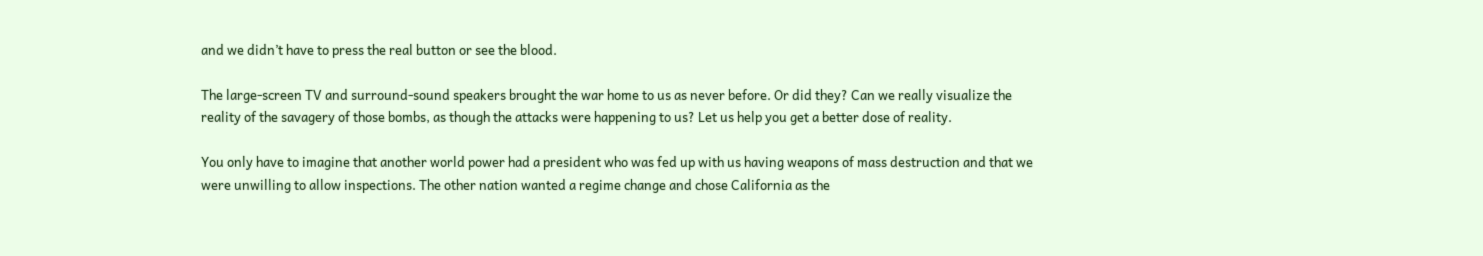and we didn’t have to press the real button or see the blood.

The large-screen TV and surround-sound speakers brought the war home to us as never before. Or did they? Can we really visualize the reality of the savagery of those bombs, as though the attacks were happening to us? Let us help you get a better dose of reality.

You only have to imagine that another world power had a president who was fed up with us having weapons of mass destruction and that we were unwilling to allow inspections. The other nation wanted a regime change and chose California as the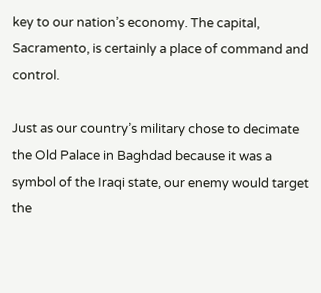key to our nation’s economy. The capital, Sacramento, is certainly a place of command and control.

Just as our country’s military chose to decimate the Old Palace in Baghdad because it was a symbol of the Iraqi state, our enemy would target the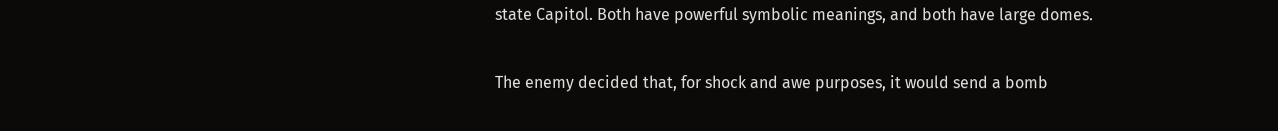state Capitol. Both have powerful symbolic meanings, and both have large domes.

The enemy decided that, for shock and awe purposes, it would send a bomb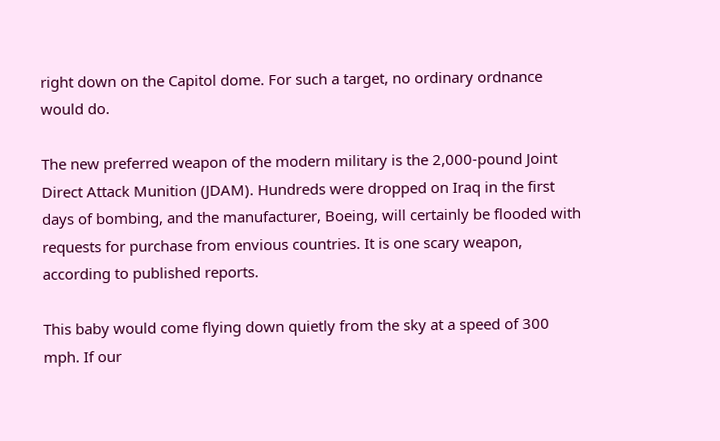right down on the Capitol dome. For such a target, no ordinary ordnance would do.

The new preferred weapon of the modern military is the 2,000-pound Joint Direct Attack Munition (JDAM). Hundreds were dropped on Iraq in the first days of bombing, and the manufacturer, Boeing, will certainly be flooded with requests for purchase from envious countries. It is one scary weapon, according to published reports.

This baby would come flying down quietly from the sky at a speed of 300 mph. If our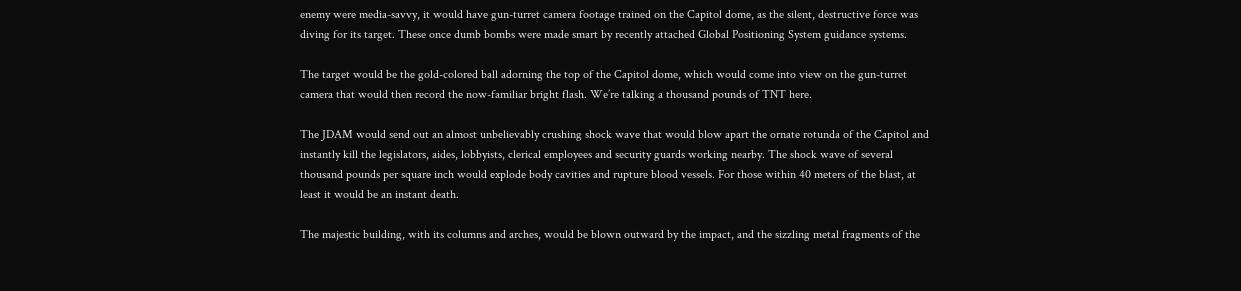enemy were media-savvy, it would have gun-turret camera footage trained on the Capitol dome, as the silent, destructive force was diving for its target. These once dumb bombs were made smart by recently attached Global Positioning System guidance systems.

The target would be the gold-colored ball adorning the top of the Capitol dome, which would come into view on the gun-turret camera that would then record the now-familiar bright flash. We’re talking a thousand pounds of TNT here.

The JDAM would send out an almost unbelievably crushing shock wave that would blow apart the ornate rotunda of the Capitol and instantly kill the legislators, aides, lobbyists, clerical employees and security guards working nearby. The shock wave of several thousand pounds per square inch would explode body cavities and rupture blood vessels. For those within 40 meters of the blast, at least it would be an instant death.

The majestic building, with its columns and arches, would be blown outward by the impact, and the sizzling metal fragments of the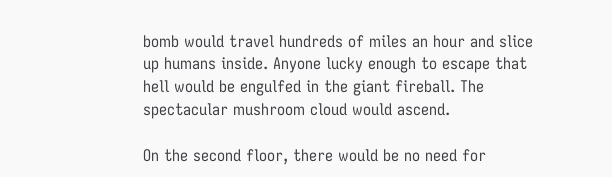bomb would travel hundreds of miles an hour and slice up humans inside. Anyone lucky enough to escape that hell would be engulfed in the giant fireball. The spectacular mushroom cloud would ascend.

On the second floor, there would be no need for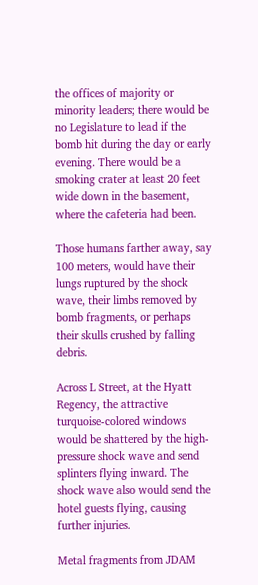the offices of majority or minority leaders; there would be no Legislature to lead if the bomb hit during the day or early evening. There would be a smoking crater at least 20 feet wide down in the basement, where the cafeteria had been.

Those humans farther away, say 100 meters, would have their lungs ruptured by the shock wave, their limbs removed by bomb fragments, or perhaps their skulls crushed by falling debris.

Across L Street, at the Hyatt Regency, the attractive turquoise-colored windows would be shattered by the high-pressure shock wave and send splinters flying inward. The shock wave also would send the hotel guests flying, causing further injuries.

Metal fragments from JDAM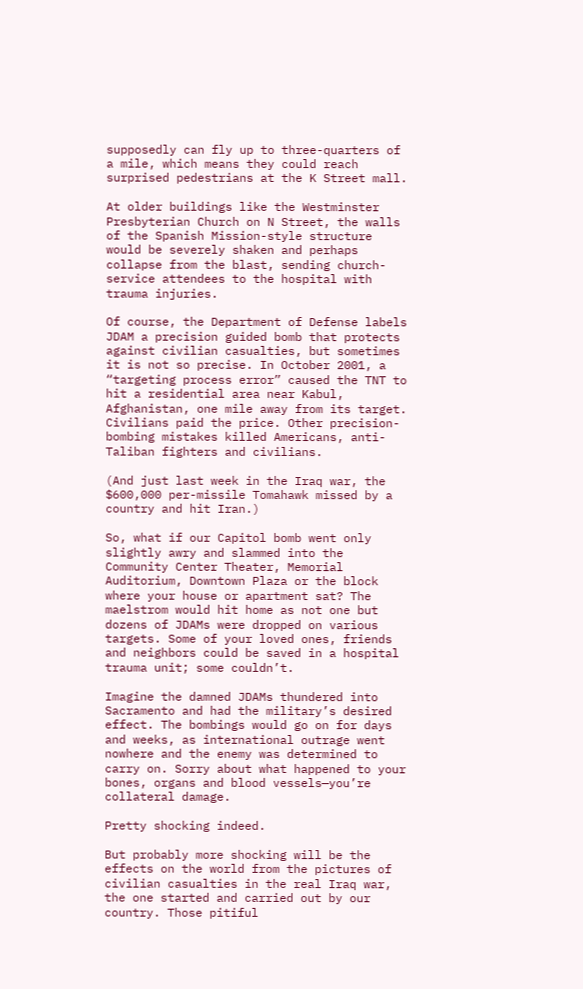supposedly can fly up to three-quarters of a mile, which means they could reach surprised pedestrians at the K Street mall.

At older buildings like the Westminster Presbyterian Church on N Street, the walls of the Spanish Mission-style structure would be severely shaken and perhaps collapse from the blast, sending church-service attendees to the hospital with trauma injuries.

Of course, the Department of Defense labels JDAM a precision guided bomb that protects against civilian casualties, but sometimes it is not so precise. In October 2001, a “targeting process error” caused the TNT to hit a residential area near Kabul, Afghanistan, one mile away from its target. Civilians paid the price. Other precision-bombing mistakes killed Americans, anti-Taliban fighters and civilians.

(And just last week in the Iraq war, the $600,000 per-missile Tomahawk missed by a country and hit Iran.)

So, what if our Capitol bomb went only slightly awry and slammed into the Community Center Theater, Memorial Auditorium, Downtown Plaza or the block where your house or apartment sat? The maelstrom would hit home as not one but dozens of JDAMs were dropped on various targets. Some of your loved ones, friends and neighbors could be saved in a hospital trauma unit; some couldn’t.

Imagine the damned JDAMs thundered into Sacramento and had the military’s desired effect. The bombings would go on for days and weeks, as international outrage went nowhere and the enemy was determined to carry on. Sorry about what happened to your bones, organs and blood vessels—you’re collateral damage.

Pretty shocking indeed.

But probably more shocking will be the effects on the world from the pictures of civilian casualties in the real Iraq war, the one started and carried out by our country. Those pitiful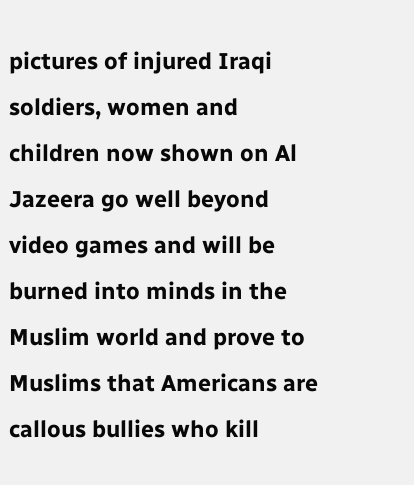pictures of injured Iraqi soldiers, women and children now shown on Al Jazeera go well beyond video games and will be burned into minds in the Muslim world and prove to Muslims that Americans are callous bullies who kill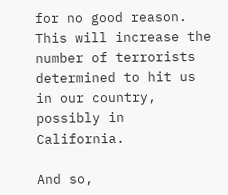for no good reason. This will increase the number of terrorists determined to hit us in our country, possibly in California.

And so,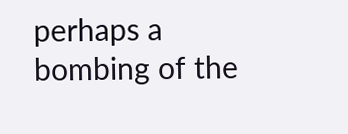perhaps a bombing of the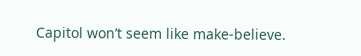Capitol won’t seem like make-believe.